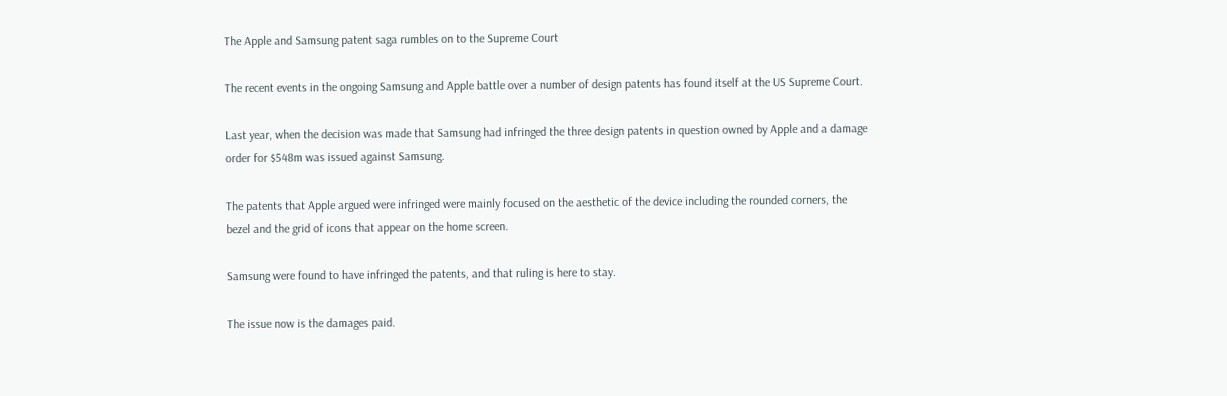The Apple and Samsung patent saga rumbles on to the Supreme Court

The recent events in the ongoing Samsung and Apple battle over a number of design patents has found itself at the US Supreme Court.

Last year, when the decision was made that Samsung had infringed the three design patents in question owned by Apple and a damage order for $548m was issued against Samsung.

The patents that Apple argued were infringed were mainly focused on the aesthetic of the device including the rounded corners, the bezel and the grid of icons that appear on the home screen.

Samsung were found to have infringed the patents, and that ruling is here to stay.

The issue now is the damages paid.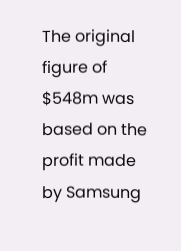The original figure of $548m was based on the profit made by Samsung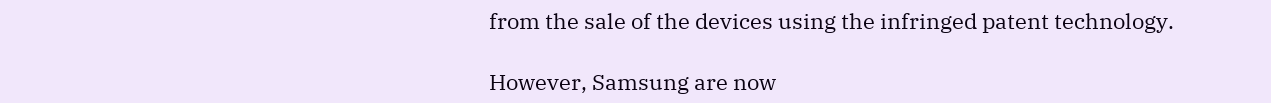from the sale of the devices using the infringed patent technology.

However, Samsung are now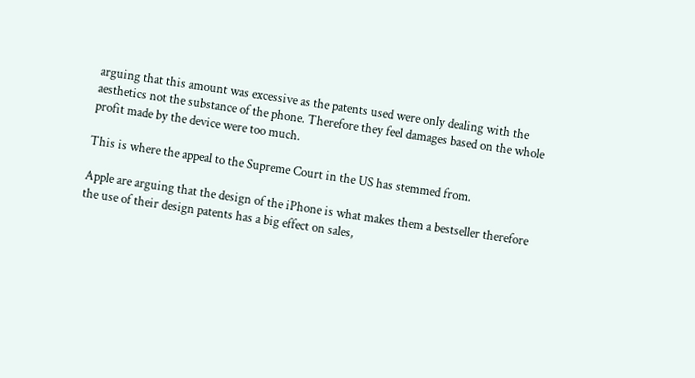arguing that this amount was excessive as the patents used were only dealing with the aesthetics not the substance of the phone. Therefore they feel damages based on the whole profit made by the device were too much.

This is where the appeal to the Supreme Court in the US has stemmed from.

Apple are arguing that the design of the iPhone is what makes them a bestseller therefore the use of their design patents has a big effect on sales,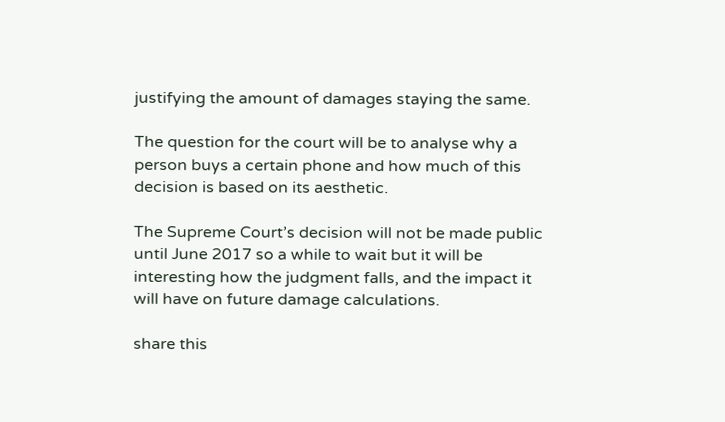justifying the amount of damages staying the same.

The question for the court will be to analyse why a person buys a certain phone and how much of this decision is based on its aesthetic.

The Supreme Court’s decision will not be made public until June 2017 so a while to wait but it will be interesting how the judgment falls, and the impact it will have on future damage calculations.

share this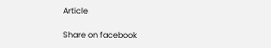Article

Share on facebook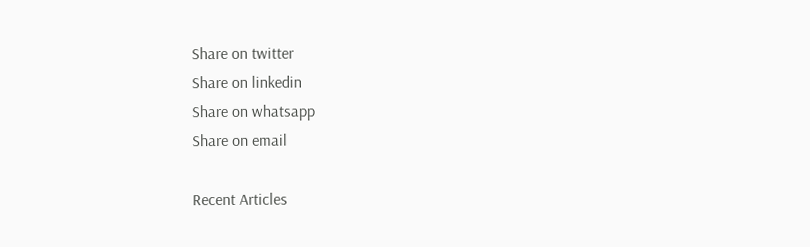Share on twitter
Share on linkedin
Share on whatsapp
Share on email

Recent Articles